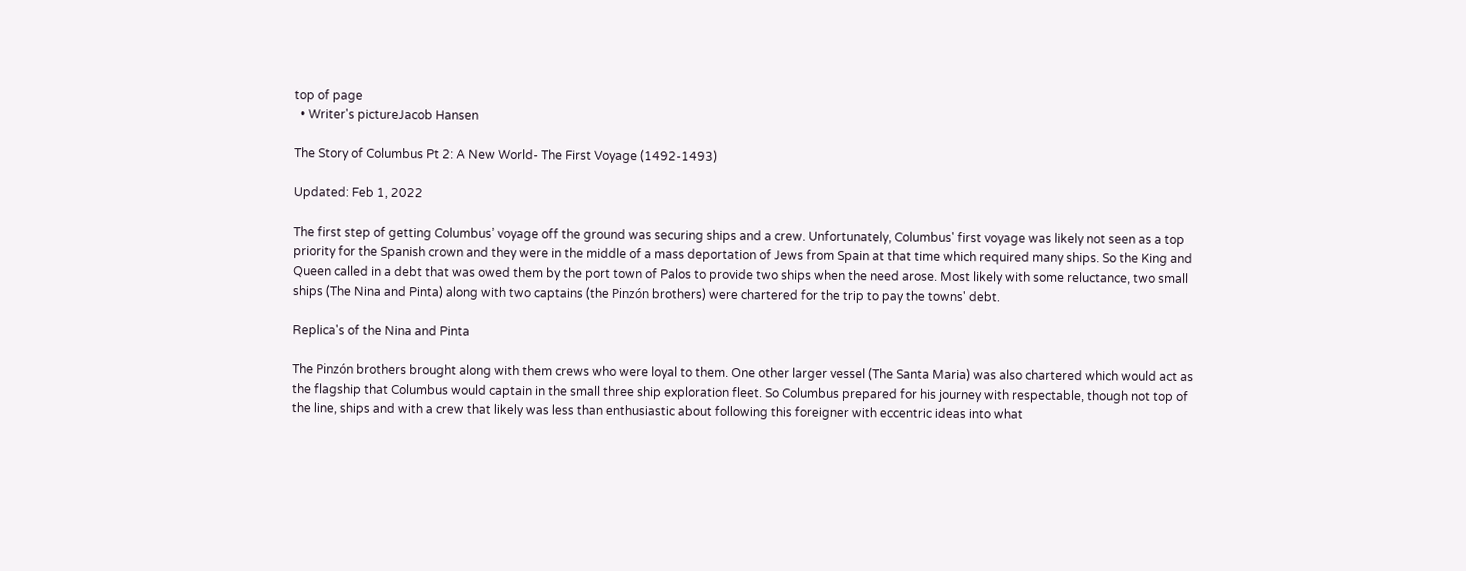top of page
  • Writer's pictureJacob Hansen

The Story of Columbus Pt 2: A New World- The First Voyage (1492-1493)

Updated: Feb 1, 2022

The first step of getting Columbus’ voyage off the ground was securing ships and a crew. Unfortunately, Columbus' first voyage was likely not seen as a top priority for the Spanish crown and they were in the middle of a mass deportation of Jews from Spain at that time which required many ships. So the King and Queen called in a debt that was owed them by the port town of Palos to provide two ships when the need arose. Most likely with some reluctance, two small ships (The Nina and Pinta) along with two captains (the Pinzón brothers) were chartered for the trip to pay the towns' debt.

Replica's of the Nina and Pinta

The Pinzón brothers brought along with them crews who were loyal to them. One other larger vessel (The Santa Maria) was also chartered which would act as the flagship that Columbus would captain in the small three ship exploration fleet. So Columbus prepared for his journey with respectable, though not top of the line, ships and with a crew that likely was less than enthusiastic about following this foreigner with eccentric ideas into what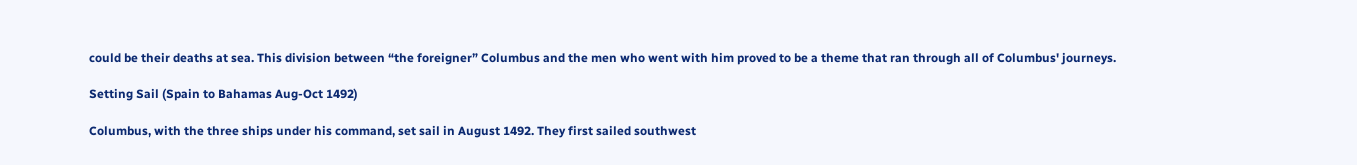could be their deaths at sea. This division between “the foreigner” Columbus and the men who went with him proved to be a theme that ran through all of Columbus' journeys.

Setting Sail (Spain to Bahamas Aug-Oct 1492)

Columbus, with the three ships under his command, set sail in August 1492. They first sailed southwest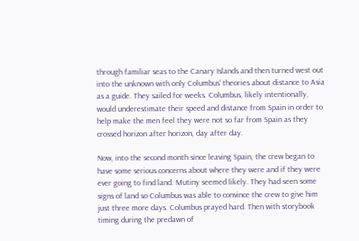through familiar seas to the Canary Islands and then turned west out into the unknown with only Columbus' theories about distance to Asia as a guide. They sailed for weeks. Columbus, likely intentionally, would underestimate their speed and distance from Spain in order to help make the men feel they were not so far from Spain as they crossed horizon after horizon, day after day.

Now, into the second month since leaving Spain, the crew began to have some serious concerns about where they were and if they were ever going to find land. Mutiny seemed likely. They had seen some signs of land so Columbus was able to convince the crew to give him just three more days. Columbus prayed hard. Then with storybook timing during the predawn of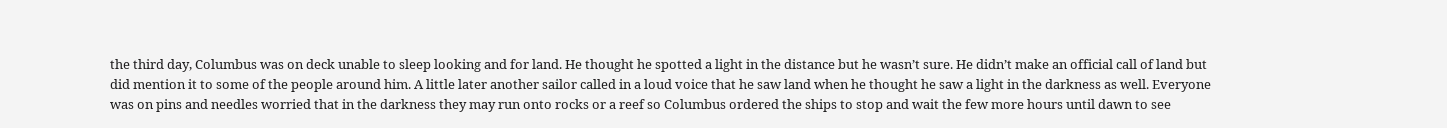the third day, Columbus was on deck unable to sleep looking and for land. He thought he spotted a light in the distance but he wasn’t sure. He didn’t make an official call of land but did mention it to some of the people around him. A little later another sailor called in a loud voice that he saw land when he thought he saw a light in the darkness as well. Everyone was on pins and needles worried that in the darkness they may run onto rocks or a reef so Columbus ordered the ships to stop and wait the few more hours until dawn to see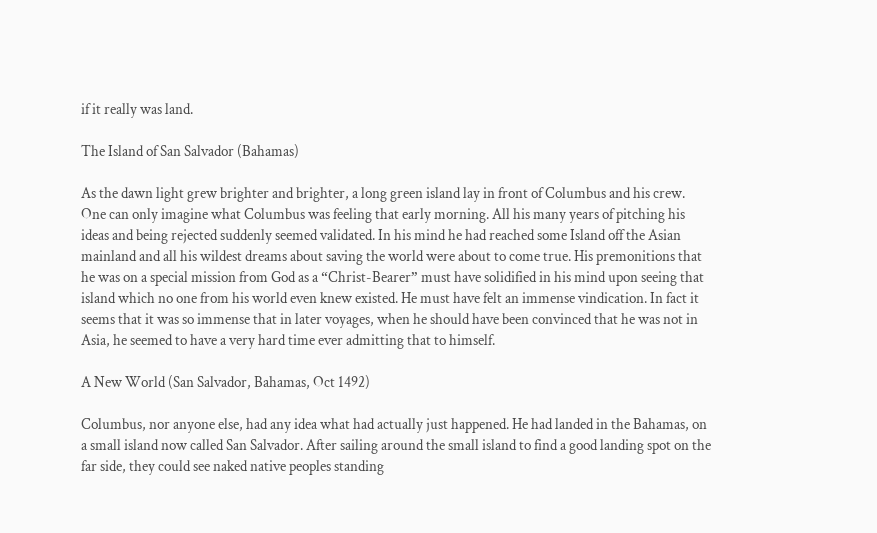if it really was land.

The Island of San Salvador (Bahamas)

As the dawn light grew brighter and brighter, a long green island lay in front of Columbus and his crew. One can only imagine what Columbus was feeling that early morning. All his many years of pitching his ideas and being rejected suddenly seemed validated. In his mind he had reached some Island off the Asian mainland and all his wildest dreams about saving the world were about to come true. His premonitions that he was on a special mission from God as a “Christ-Bearer” must have solidified in his mind upon seeing that island which no one from his world even knew existed. He must have felt an immense vindication. In fact it seems that it was so immense that in later voyages, when he should have been convinced that he was not in Asia, he seemed to have a very hard time ever admitting that to himself.

A New World (San Salvador, Bahamas, Oct 1492)

Columbus, nor anyone else, had any idea what had actually just happened. He had landed in the Bahamas, on a small island now called San Salvador. After sailing around the small island to find a good landing spot on the far side, they could see naked native peoples standing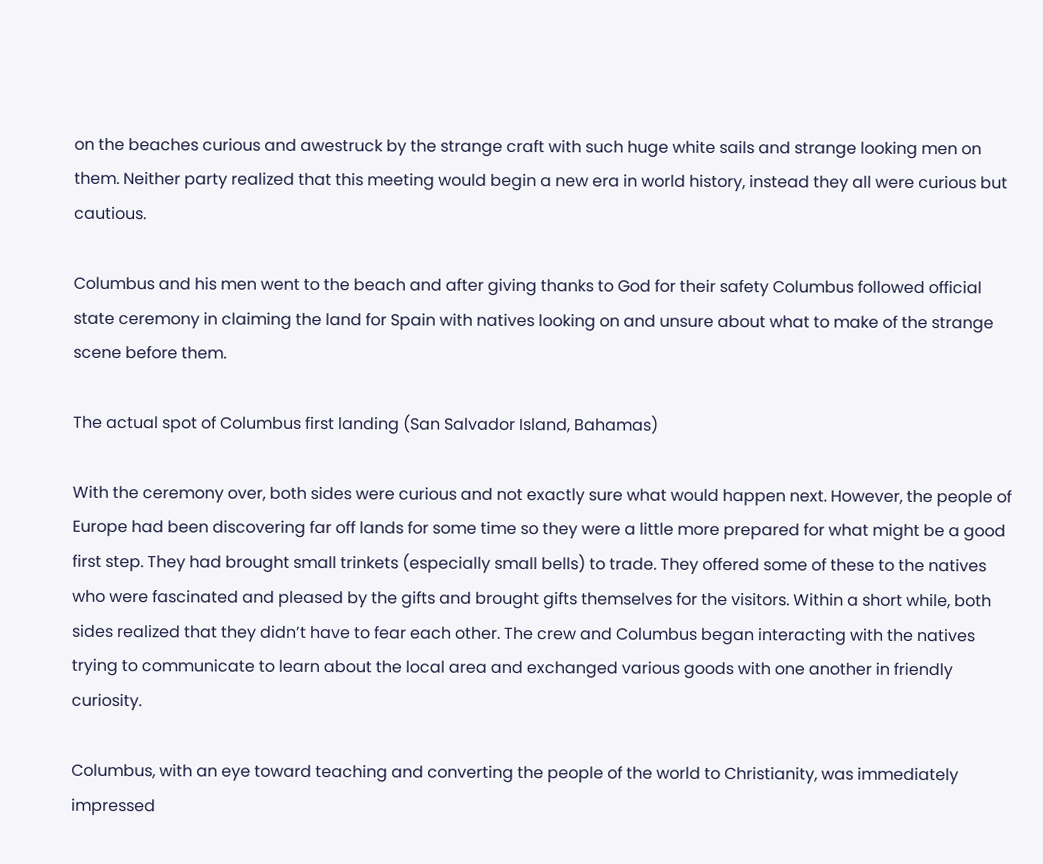on the beaches curious and awestruck by the strange craft with such huge white sails and strange looking men on them. Neither party realized that this meeting would begin a new era in world history, instead they all were curious but cautious.

Columbus and his men went to the beach and after giving thanks to God for their safety Columbus followed official state ceremony in claiming the land for Spain with natives looking on and unsure about what to make of the strange scene before them.

The actual spot of Columbus first landing (San Salvador Island, Bahamas)

With the ceremony over, both sides were curious and not exactly sure what would happen next. However, the people of Europe had been discovering far off lands for some time so they were a little more prepared for what might be a good first step. They had brought small trinkets (especially small bells) to trade. They offered some of these to the natives who were fascinated and pleased by the gifts and brought gifts themselves for the visitors. Within a short while, both sides realized that they didn’t have to fear each other. The crew and Columbus began interacting with the natives trying to communicate to learn about the local area and exchanged various goods with one another in friendly curiosity.

Columbus, with an eye toward teaching and converting the people of the world to Christianity, was immediately impressed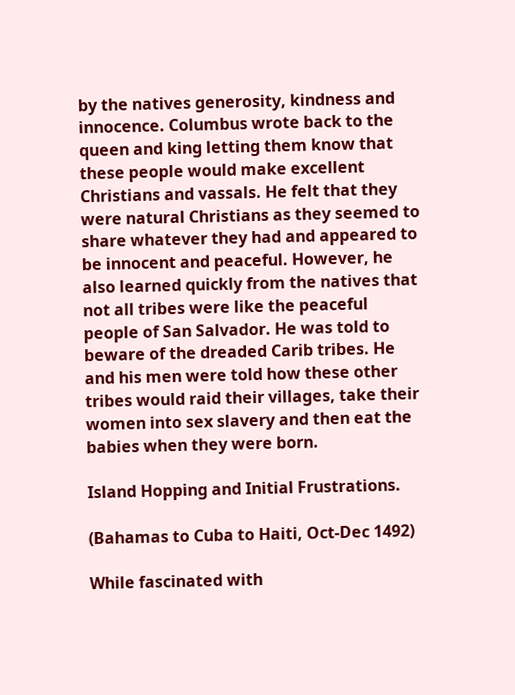by the natives generosity, kindness and innocence. Columbus wrote back to the queen and king letting them know that these people would make excellent Christians and vassals. He felt that they were natural Christians as they seemed to share whatever they had and appeared to be innocent and peaceful. However, he also learned quickly from the natives that not all tribes were like the peaceful people of San Salvador. He was told to beware of the dreaded Carib tribes. He and his men were told how these other tribes would raid their villages, take their women into sex slavery and then eat the babies when they were born.

Island Hopping and Initial Frustrations.

(Bahamas to Cuba to Haiti, Oct-Dec 1492)

While fascinated with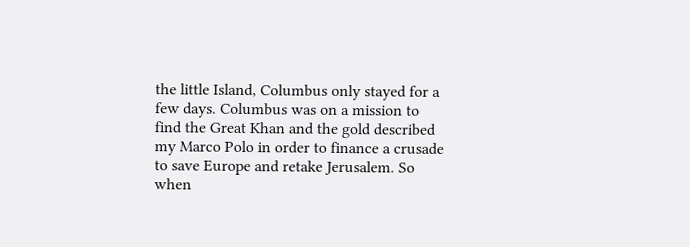the little Island, Columbus only stayed for a few days. Columbus was on a mission to find the Great Khan and the gold described my Marco Polo in order to finance a crusade to save Europe and retake Jerusalem. So when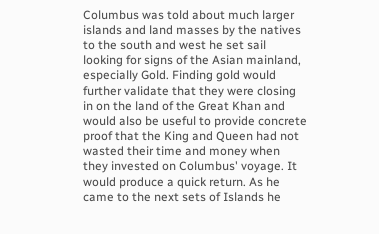Columbus was told about much larger islands and land masses by the natives to the south and west he set sail looking for signs of the Asian mainland, especially Gold. Finding gold would further validate that they were closing in on the land of the Great Khan and would also be useful to provide concrete proof that the King and Queen had not wasted their time and money when they invested on Columbus' voyage. It would produce a quick return. As he came to the next sets of Islands he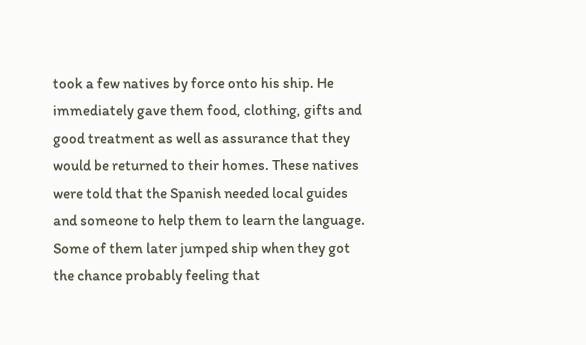took a few natives by force onto his ship. He immediately gave them food, clothing, gifts and good treatment as well as assurance that they would be returned to their homes. These natives were told that the Spanish needed local guides and someone to help them to learn the language. Some of them later jumped ship when they got the chance probably feeling that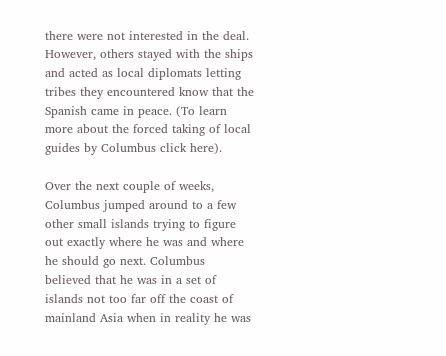there were not interested in the deal. However, others stayed with the ships and acted as local diplomats letting tribes they encountered know that the Spanish came in peace. (To learn more about the forced taking of local guides by Columbus click here).

Over the next couple of weeks, Columbus jumped around to a few other small islands trying to figure out exactly where he was and where he should go next. Columbus believed that he was in a set of islands not too far off the coast of mainland Asia when in reality he was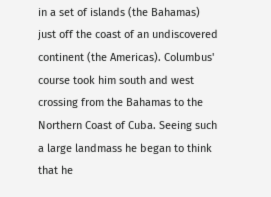in a set of islands (the Bahamas) just off the coast of an undiscovered continent (the Americas). Columbus' course took him south and west crossing from the Bahamas to the Northern Coast of Cuba. Seeing such a large landmass he began to think that he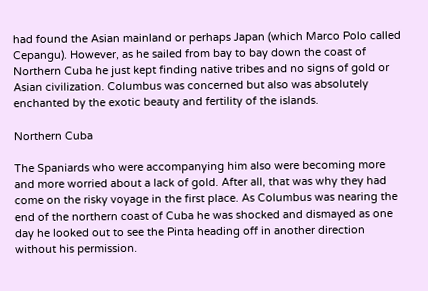had found the Asian mainland or perhaps Japan (which Marco Polo called Cepangu). However, as he sailed from bay to bay down the coast of Northern Cuba he just kept finding native tribes and no signs of gold or Asian civilization. Columbus was concerned but also was absolutely enchanted by the exotic beauty and fertility of the islands.

Northern Cuba

The Spaniards who were accompanying him also were becoming more and more worried about a lack of gold. After all, that was why they had come on the risky voyage in the first place. As Columbus was nearing the end of the northern coast of Cuba he was shocked and dismayed as one day he looked out to see the Pinta heading off in another direction without his permission.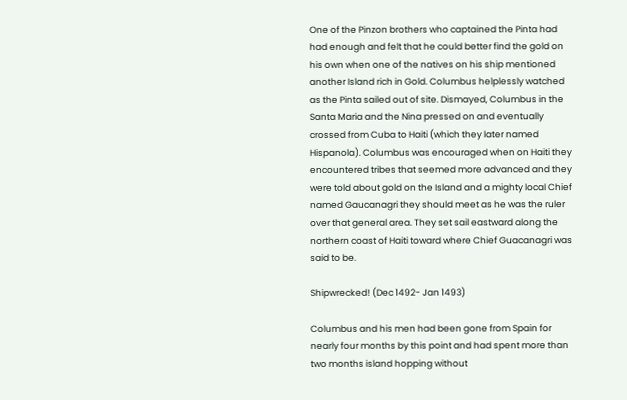One of the Pinzon brothers who captained the Pinta had had enough and felt that he could better find the gold on his own when one of the natives on his ship mentioned another Island rich in Gold. Columbus helplessly watched as the Pinta sailed out of site. Dismayed, Columbus in the Santa Maria and the Nina pressed on and eventually crossed from Cuba to Haiti (which they later named Hispanola). Columbus was encouraged when on Haiti they encountered tribes that seemed more advanced and they were told about gold on the Island and a mighty local Chief named Gaucanagri they should meet as he was the ruler over that general area. They set sail eastward along the northern coast of Haiti toward where Chief Guacanagri was said to be.

Shipwrecked! (Dec 1492- Jan 1493)

Columbus and his men had been gone from Spain for nearly four months by this point and had spent more than two months island hopping without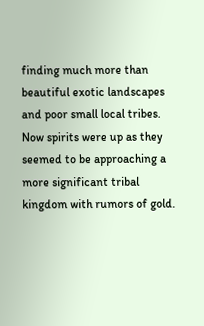finding much more than beautiful exotic landscapes and poor small local tribes. Now spirits were up as they seemed to be approaching a more significant tribal kingdom with rumors of gold.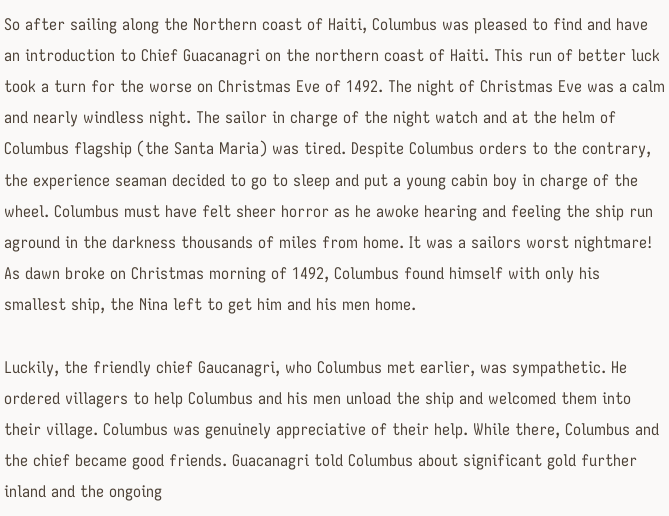So after sailing along the Northern coast of Haiti, Columbus was pleased to find and have an introduction to Chief Guacanagri on the northern coast of Haiti. This run of better luck took a turn for the worse on Christmas Eve of 1492. The night of Christmas Eve was a calm and nearly windless night. The sailor in charge of the night watch and at the helm of Columbus flagship (the Santa Maria) was tired. Despite Columbus orders to the contrary, the experience seaman decided to go to sleep and put a young cabin boy in charge of the wheel. Columbus must have felt sheer horror as he awoke hearing and feeling the ship run aground in the darkness thousands of miles from home. It was a sailors worst nightmare! As dawn broke on Christmas morning of 1492, Columbus found himself with only his smallest ship, the Nina left to get him and his men home.

Luckily, the friendly chief Gaucanagri, who Columbus met earlier, was sympathetic. He ordered villagers to help Columbus and his men unload the ship and welcomed them into their village. Columbus was genuinely appreciative of their help. While there, Columbus and the chief became good friends. Guacanagri told Columbus about significant gold further inland and the ongoing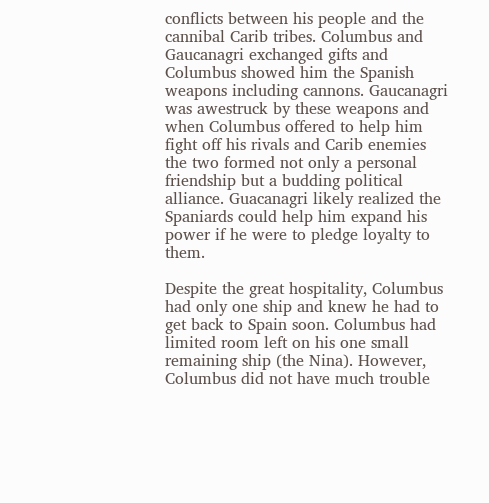conflicts between his people and the cannibal Carib tribes. Columbus and Gaucanagri exchanged gifts and Columbus showed him the Spanish weapons including cannons. Gaucanagri was awestruck by these weapons and when Columbus offered to help him fight off his rivals and Carib enemies the two formed not only a personal friendship but a budding political alliance. Guacanagri likely realized the Spaniards could help him expand his power if he were to pledge loyalty to them.

Despite the great hospitality, Columbus had only one ship and knew he had to get back to Spain soon. Columbus had limited room left on his one small remaining ship (the Nina). However, Columbus did not have much trouble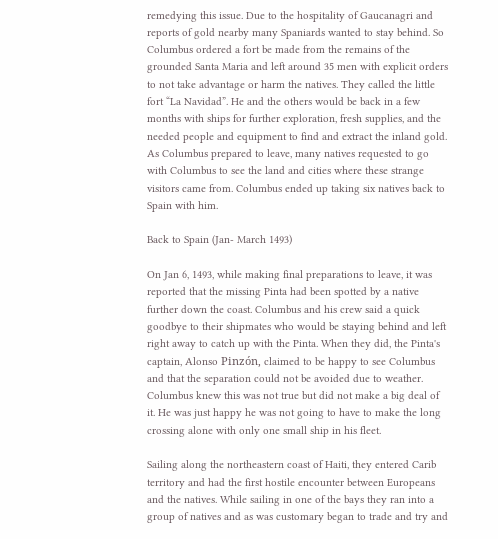remedying this issue. Due to the hospitality of Gaucanagri and reports of gold nearby many Spaniards wanted to stay behind. So Columbus ordered a fort be made from the remains of the grounded Santa Maria and left around 35 men with explicit orders to not take advantage or harm the natives. They called the little fort “La Navidad”. He and the others would be back in a few months with ships for further exploration, fresh supplies, and the needed people and equipment to find and extract the inland gold. As Columbus prepared to leave, many natives requested to go with Columbus to see the land and cities where these strange visitors came from. Columbus ended up taking six natives back to Spain with him.

Back to Spain (Jan- March 1493)

On Jan 6, 1493, while making final preparations to leave, it was reported that the missing Pinta had been spotted by a native further down the coast. Columbus and his crew said a quick goodbye to their shipmates who would be staying behind and left right away to catch up with the Pinta. When they did, the Pinta's captain, Alonso Pinzón, claimed to be happy to see Columbus and that the separation could not be avoided due to weather. Columbus knew this was not true but did not make a big deal of it. He was just happy he was not going to have to make the long crossing alone with only one small ship in his fleet.

Sailing along the northeastern coast of Haiti, they entered Carib territory and had the first hostile encounter between Europeans and the natives. While sailing in one of the bays they ran into a group of natives and as was customary began to trade and try and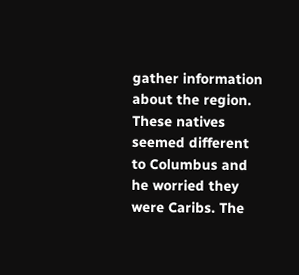gather information about the region. These natives seemed different to Columbus and he worried they were Caribs. The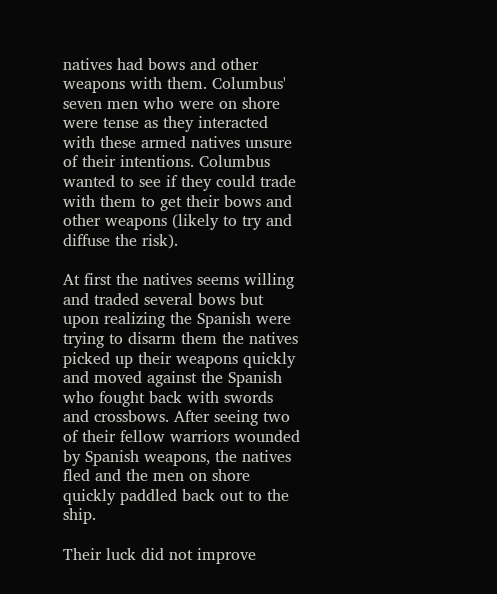natives had bows and other weapons with them. Columbus' seven men who were on shore were tense as they interacted with these armed natives unsure of their intentions. Columbus wanted to see if they could trade with them to get their bows and other weapons (likely to try and diffuse the risk).

At first the natives seems willing and traded several bows but upon realizing the Spanish were trying to disarm them the natives picked up their weapons quickly and moved against the Spanish who fought back with swords and crossbows. After seeing two of their fellow warriors wounded by Spanish weapons, the natives fled and the men on shore quickly paddled back out to the ship.

Their luck did not improve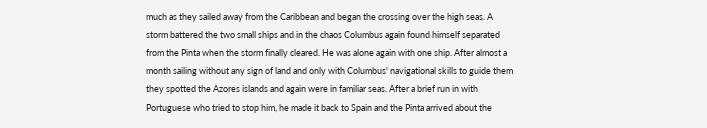much as they sailed away from the Caribbean and began the crossing over the high seas. A storm battered the two small ships and in the chaos Columbus again found himself separated from the Pinta when the storm finally cleared. He was alone again with one ship. After almost a month sailing without any sign of land and only with Columbus' navigational skills to guide them they spotted the Azores islands and again were in familiar seas. After a brief run in with Portuguese who tried to stop him, he made it back to Spain and the Pinta arrived about the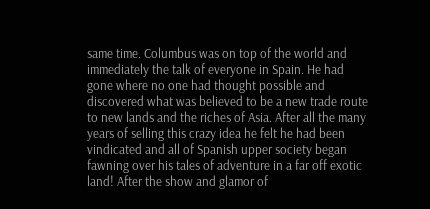same time. Columbus was on top of the world and immediately the talk of everyone in Spain. He had gone where no one had thought possible and discovered what was believed to be a new trade route to new lands and the riches of Asia. After all the many years of selling this crazy idea he felt he had been vindicated and all of Spanish upper society began fawning over his tales of adventure in a far off exotic land! After the show and glamor of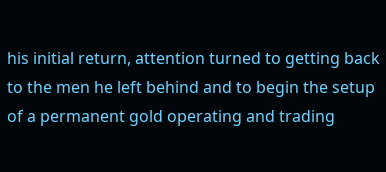his initial return, attention turned to getting back to the men he left behind and to begin the setup of a permanent gold operating and trading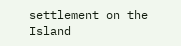settlement on the Island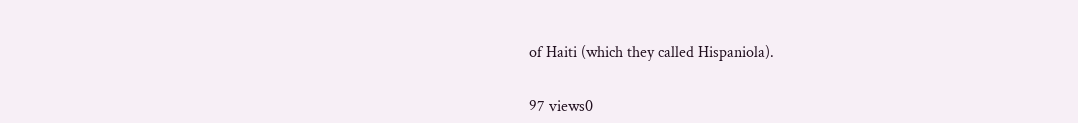of Haiti (which they called Hispaniola).


97 views0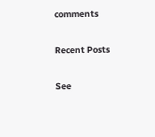comments

Recent Posts

See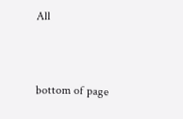All


bottom of page